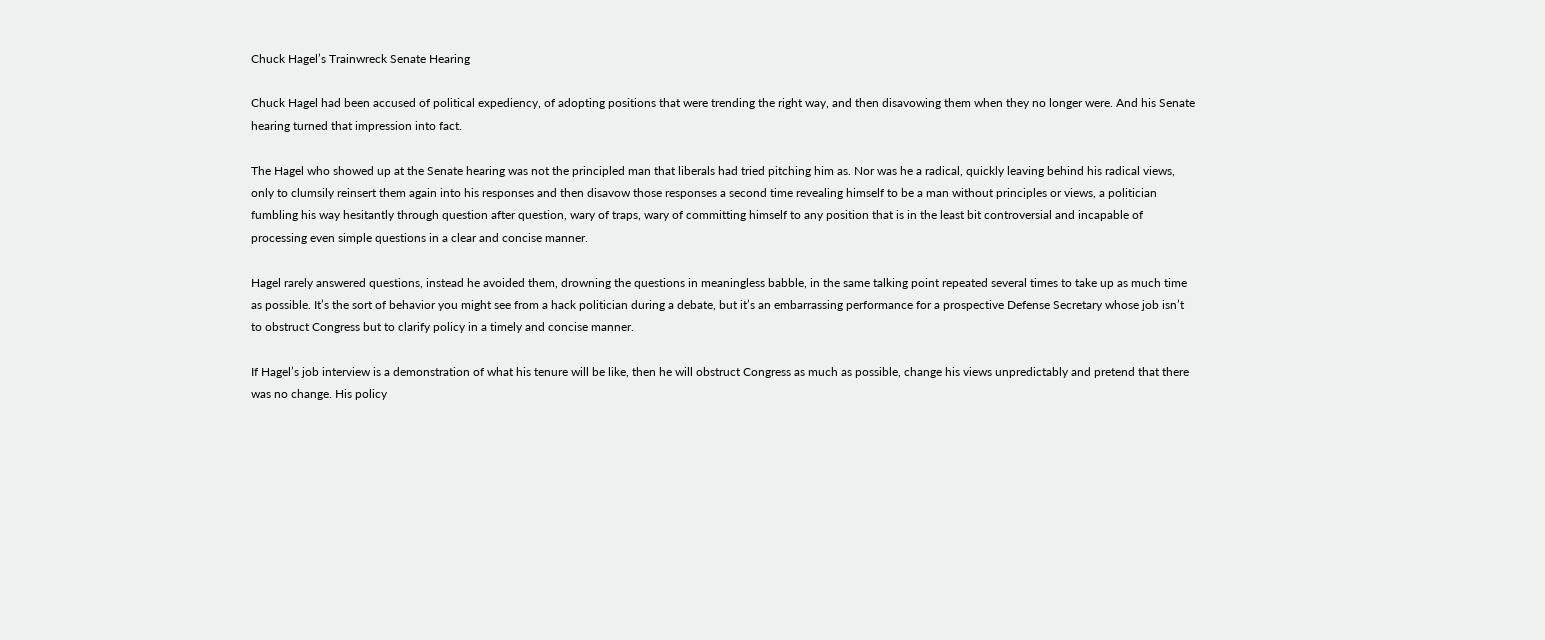Chuck Hagel’s Trainwreck Senate Hearing

Chuck Hagel had been accused of political expediency, of adopting positions that were trending the right way, and then disavowing them when they no longer were. And his Senate hearing turned that impression into fact.

The Hagel who showed up at the Senate hearing was not the principled man that liberals had tried pitching him as. Nor was he a radical, quickly leaving behind his radical views, only to clumsily reinsert them again into his responses and then disavow those responses a second time revealing himself to be a man without principles or views, a politician fumbling his way hesitantly through question after question, wary of traps, wary of committing himself to any position that is in the least bit controversial and incapable of processing even simple questions in a clear and concise manner.

Hagel rarely answered questions, instead he avoided them, drowning the questions in meaningless babble, in the same talking point repeated several times to take up as much time as possible. It’s the sort of behavior you might see from a hack politician during a debate, but it’s an embarrassing performance for a prospective Defense Secretary whose job isn’t to obstruct Congress but to clarify policy in a timely and concise manner.

If Hagel’s job interview is a demonstration of what his tenure will be like, then he will obstruct Congress as much as possible, change his views unpredictably and pretend that there was no change. His policy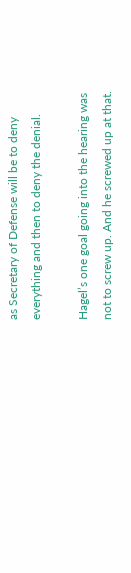as Secretary of Defense will be to deny everything and then to deny the denial.

Hagel’s one goal going into the hearing was not to screw up. And he screwed up at that.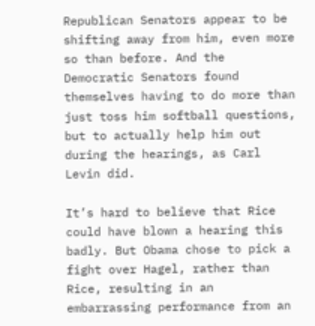Republican Senators appear to be shifting away from him, even more so than before. And the Democratic Senators found themselves having to do more than just toss him softball questions, but to actually help him out during the hearings, as Carl Levin did.

It’s hard to believe that Rice could have blown a hearing this badly. But Obama chose to pick a fight over Hagel, rather than Rice, resulting in an embarrassing performance from an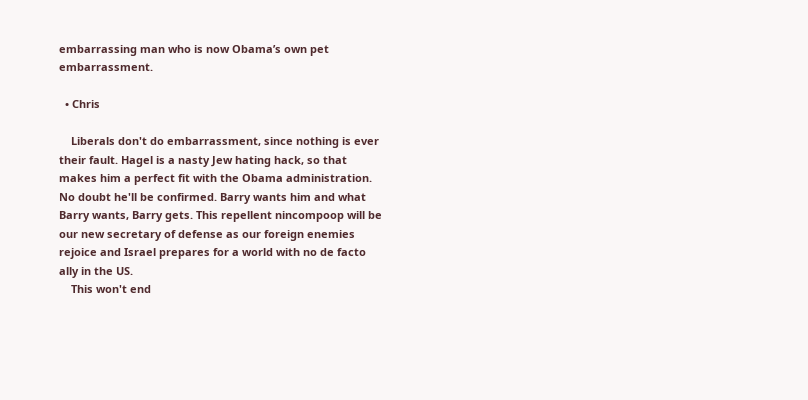embarrassing man who is now Obama’s own pet embarrassment.

  • Chris

    Liberals don't do embarrassment, since nothing is ever their fault. Hagel is a nasty Jew hating hack, so that makes him a perfect fit with the Obama administration. No doubt he'll be confirmed. Barry wants him and what Barry wants, Barry gets. This repellent nincompoop will be our new secretary of defense as our foreign enemies rejoice and Israel prepares for a world with no de facto ally in the US.
    This won't end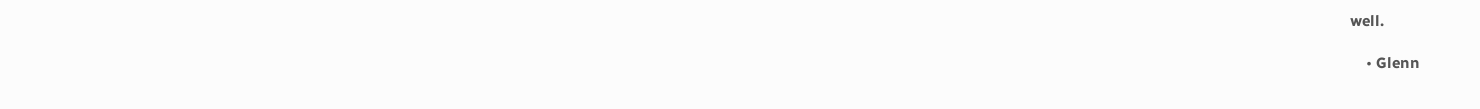well.

    • Glenn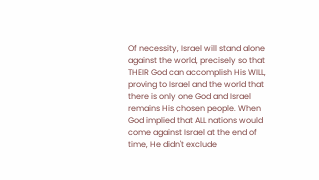Of necessity, Israel will stand alone against the world, precisely so that THEIR God can accomplish His WILL, proving to Israel and the world that there is only one God and Israel remains His chosen people. When God implied that ALL nations would come against Israel at the end of time, He didn't exclude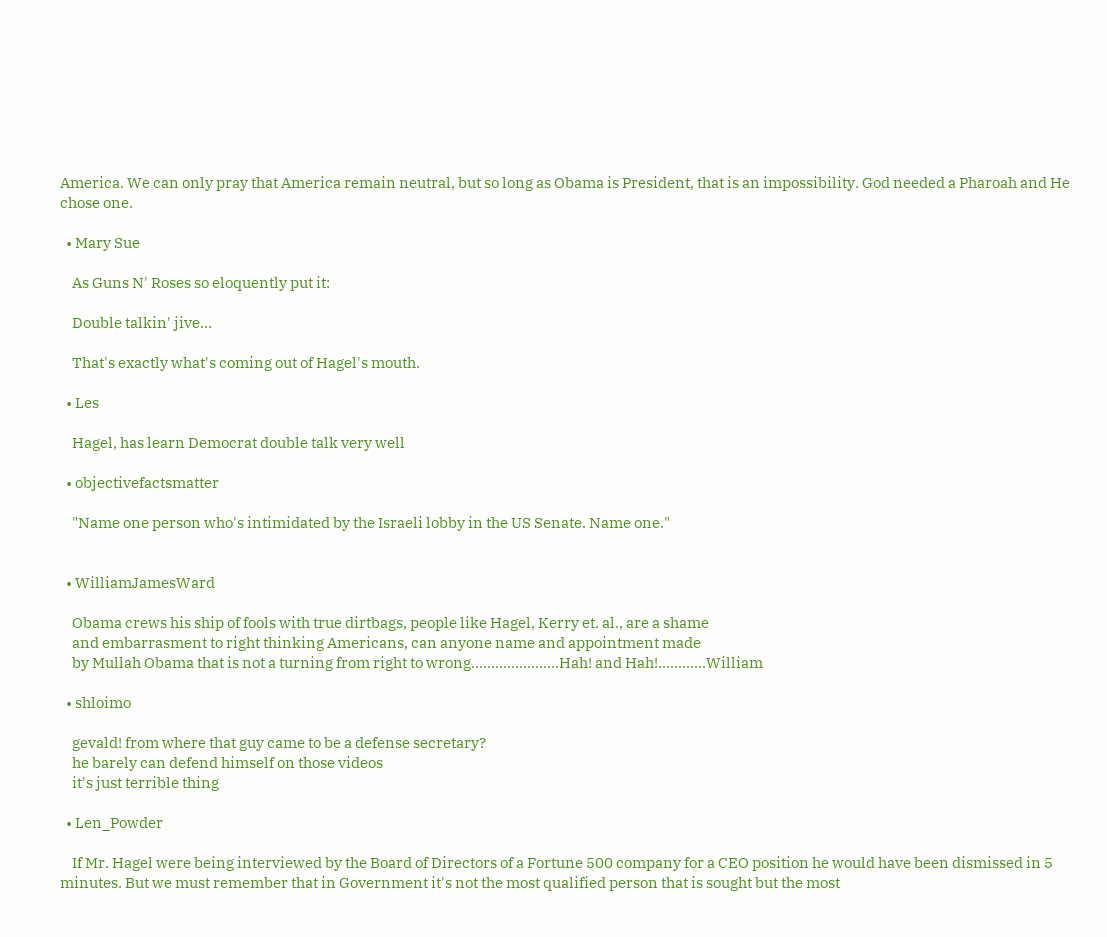America. We can only pray that America remain neutral, but so long as Obama is President, that is an impossibility. God needed a Pharoah and He chose one.

  • Mary Sue

    As Guns N' Roses so eloquently put it:

    Double talkin' jive…

    That's exactly what's coming out of Hagel's mouth.

  • Les

    Hagel, has learn Democrat double talk very well

  • objectivefactsmatter

    "Name one person who's intimidated by the Israeli lobby in the US Senate. Name one."


  • WilliamJamesWard

    Obama crews his ship of fools with true dirtbags, people like Hagel, Kerry et. al., are a shame
    and embarrasment to right thinking Americans, can anyone name and appointment made
    by Mullah Obama that is not a turning from right to wrong………………….Hah! and Hah!…………William

  • shloimo

    gevald! from where that guy came to be a defense secretary?
    he barely can defend himself on those videos
    it's just terrible thing

  • Len_Powder

    If Mr. Hagel were being interviewed by the Board of Directors of a Fortune 500 company for a CEO position he would have been dismissed in 5 minutes. But we must remember that in Government it's not the most qualified person that is sought but the most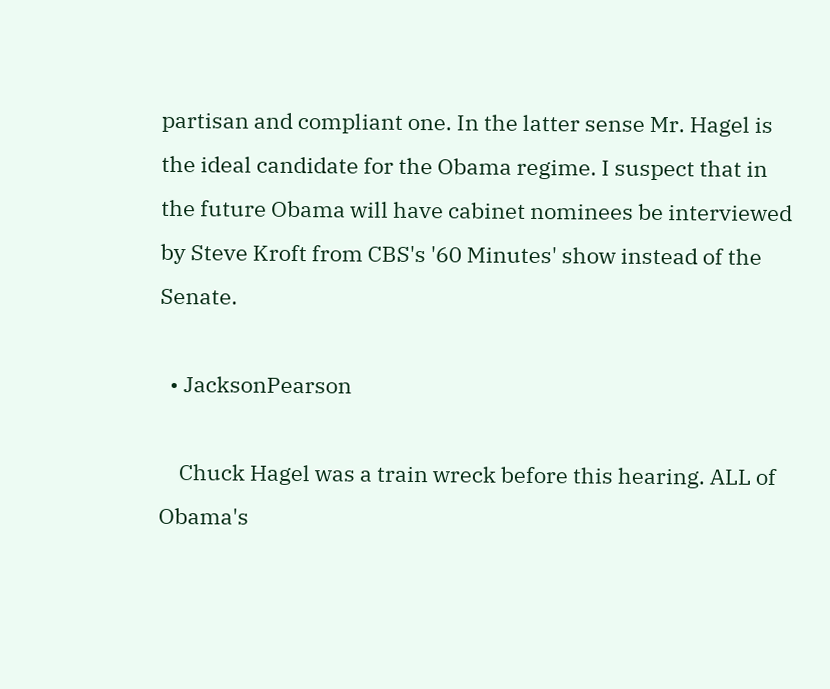partisan and compliant one. In the latter sense Mr. Hagel is the ideal candidate for the Obama regime. I suspect that in the future Obama will have cabinet nominees be interviewed by Steve Kroft from CBS's '60 Minutes' show instead of the Senate.

  • JacksonPearson

    Chuck Hagel was a train wreck before this hearing. ALL of Obama's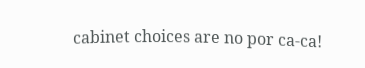cabinet choices are no por ca-ca!